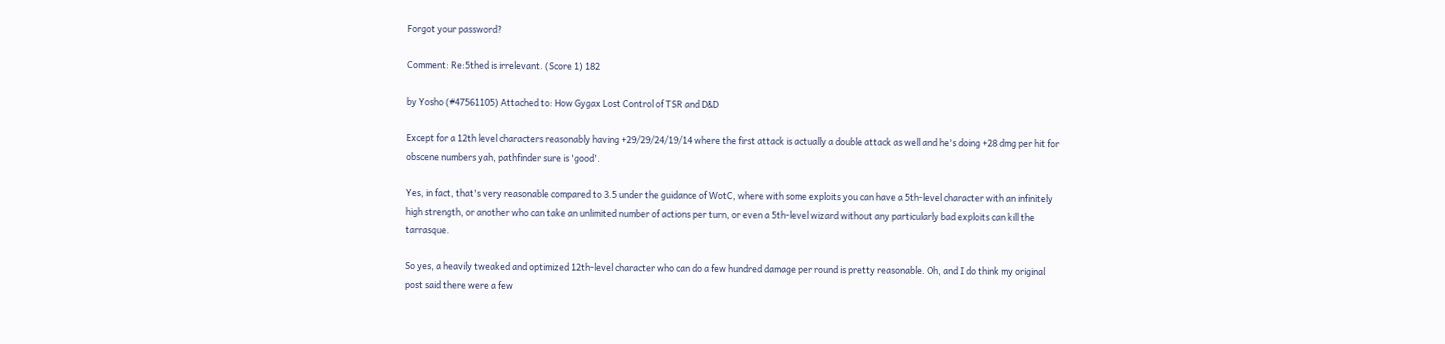Forgot your password?

Comment: Re:5thed is irrelevant. (Score 1) 182

by Yosho (#47561105) Attached to: How Gygax Lost Control of TSR and D&D

Except for a 12th level characters reasonably having +29/29/24/19/14 where the first attack is actually a double attack as well and he's doing +28 dmg per hit for obscene numbers yah, pathfinder sure is 'good'.

Yes, in fact, that's very reasonable compared to 3.5 under the guidance of WotC, where with some exploits you can have a 5th-level character with an infinitely high strength, or another who can take an unlimited number of actions per turn, or even a 5th-level wizard without any particularly bad exploits can kill the tarrasque.

So yes, a heavily tweaked and optimized 12th-level character who can do a few hundred damage per round is pretty reasonable. Oh, and I do think my original post said there were a few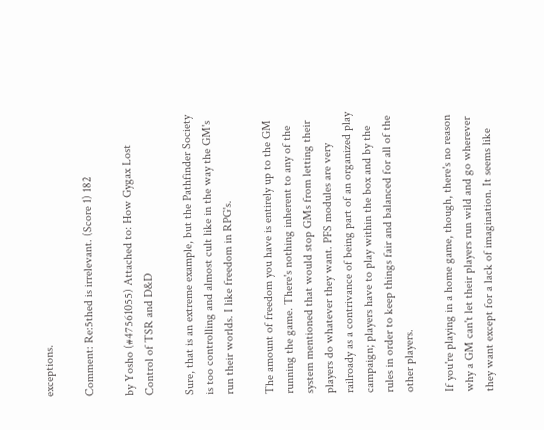exceptions.

Comment: Re:5thed is irrelevant. (Score 1) 182

by Yosho (#47561055) Attached to: How Gygax Lost Control of TSR and D&D

Sure, that is an extreme example, but the Pathfinder Society is too controlling and almost cult like in the way the GM's run their worlds. I like freedom in RPG's.

The amount of freedom you have is entirely up to the GM running the game. There's nothing inherent to any of the system mentioned that would stop GMs from letting their players do whatever they want. PFS modules are very railroady as a contrivance of being part of an organized play campaign; players have to play within the box and by the rules in order to keep things fair and balanced for all of the other players.

If you're playing in a home game, though, there's no reason why a GM can't let their players run wild and go wherever they want except for a lack of imagination. It seems like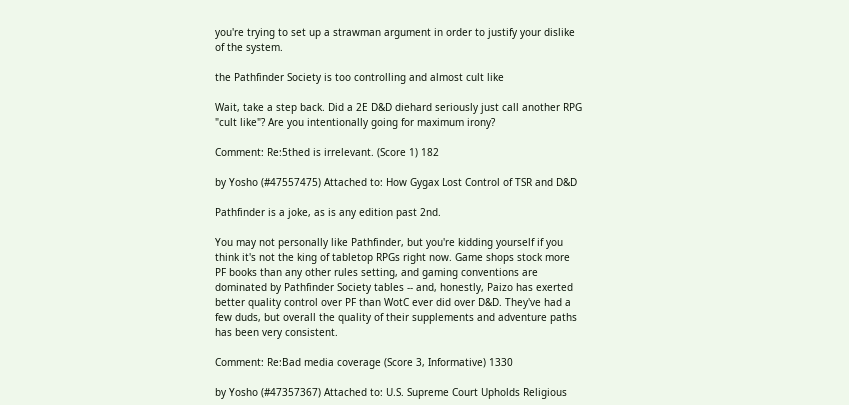you're trying to set up a strawman argument in order to justify your dislike of the system.

the Pathfinder Society is too controlling and almost cult like

Wait, take a step back. Did a 2E D&D diehard seriously just call another RPG "cult like"? Are you intentionally going for maximum irony?

Comment: Re:5thed is irrelevant. (Score 1) 182

by Yosho (#47557475) Attached to: How Gygax Lost Control of TSR and D&D

Pathfinder is a joke, as is any edition past 2nd.

You may not personally like Pathfinder, but you're kidding yourself if you think it's not the king of tabletop RPGs right now. Game shops stock more PF books than any other rules setting, and gaming conventions are dominated by Pathfinder Society tables -- and, honestly, Paizo has exerted better quality control over PF than WotC ever did over D&D. They've had a few duds, but overall the quality of their supplements and adventure paths has been very consistent.

Comment: Re:Bad media coverage (Score 3, Informative) 1330

by Yosho (#47357367) Attached to: U.S. Supreme Court Upholds Religious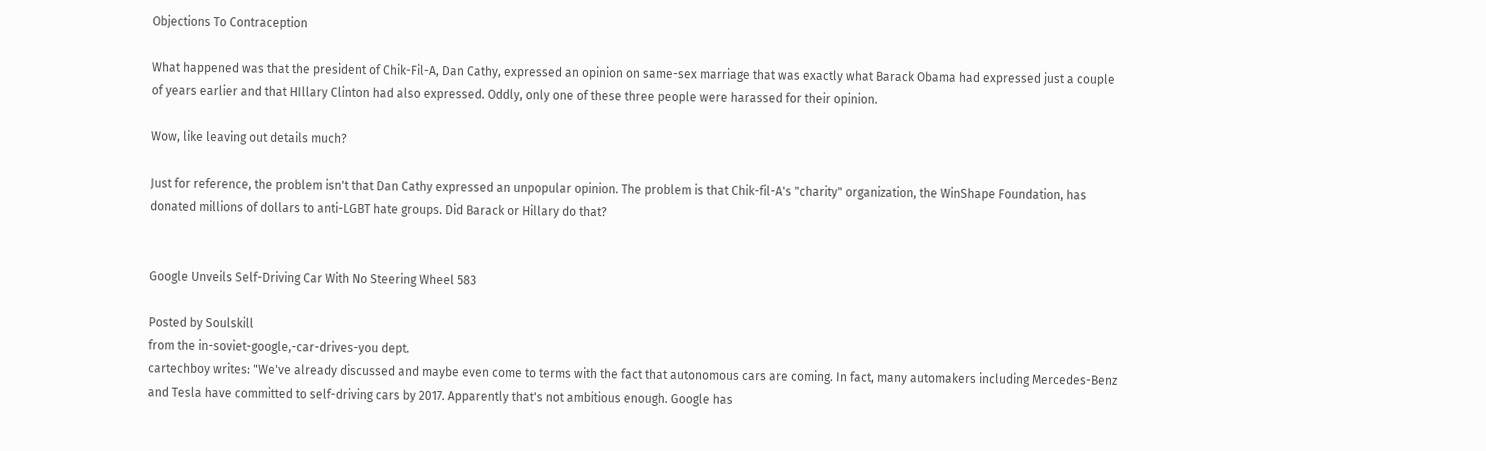Objections To Contraception

What happened was that the president of Chik-Fil-A, Dan Cathy, expressed an opinion on same-sex marriage that was exactly what Barack Obama had expressed just a couple of years earlier and that HIllary Clinton had also expressed. Oddly, only one of these three people were harassed for their opinion.

Wow, like leaving out details much?

Just for reference, the problem isn't that Dan Cathy expressed an unpopular opinion. The problem is that Chik-fil-A's "charity" organization, the WinShape Foundation, has donated millions of dollars to anti-LGBT hate groups. Did Barack or Hillary do that?


Google Unveils Self-Driving Car With No Steering Wheel 583

Posted by Soulskill
from the in-soviet-google,-car-drives-you dept.
cartechboy writes: "We've already discussed and maybe even come to terms with the fact that autonomous cars are coming. In fact, many automakers including Mercedes-Benz and Tesla have committed to self-driving cars by 2017. Apparently that's not ambitious enough. Google has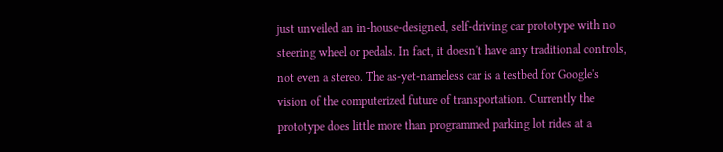just unveiled an in-house-designed, self-driving car prototype with no steering wheel or pedals. In fact, it doesn't have any traditional controls, not even a stereo. The as-yet-nameless car is a testbed for Google's vision of the computerized future of transportation. Currently the prototype does little more than programmed parking lot rides at a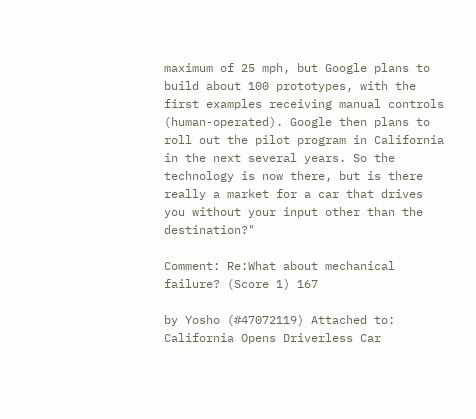maximum of 25 mph, but Google plans to build about 100 prototypes, with the first examples receiving manual controls (human-operated). Google then plans to roll out the pilot program in California in the next several years. So the technology is now there, but is there really a market for a car that drives you without your input other than the destination?"

Comment: Re:What about mechanical failure? (Score 1) 167

by Yosho (#47072119) Attached to: California Opens Driverless Car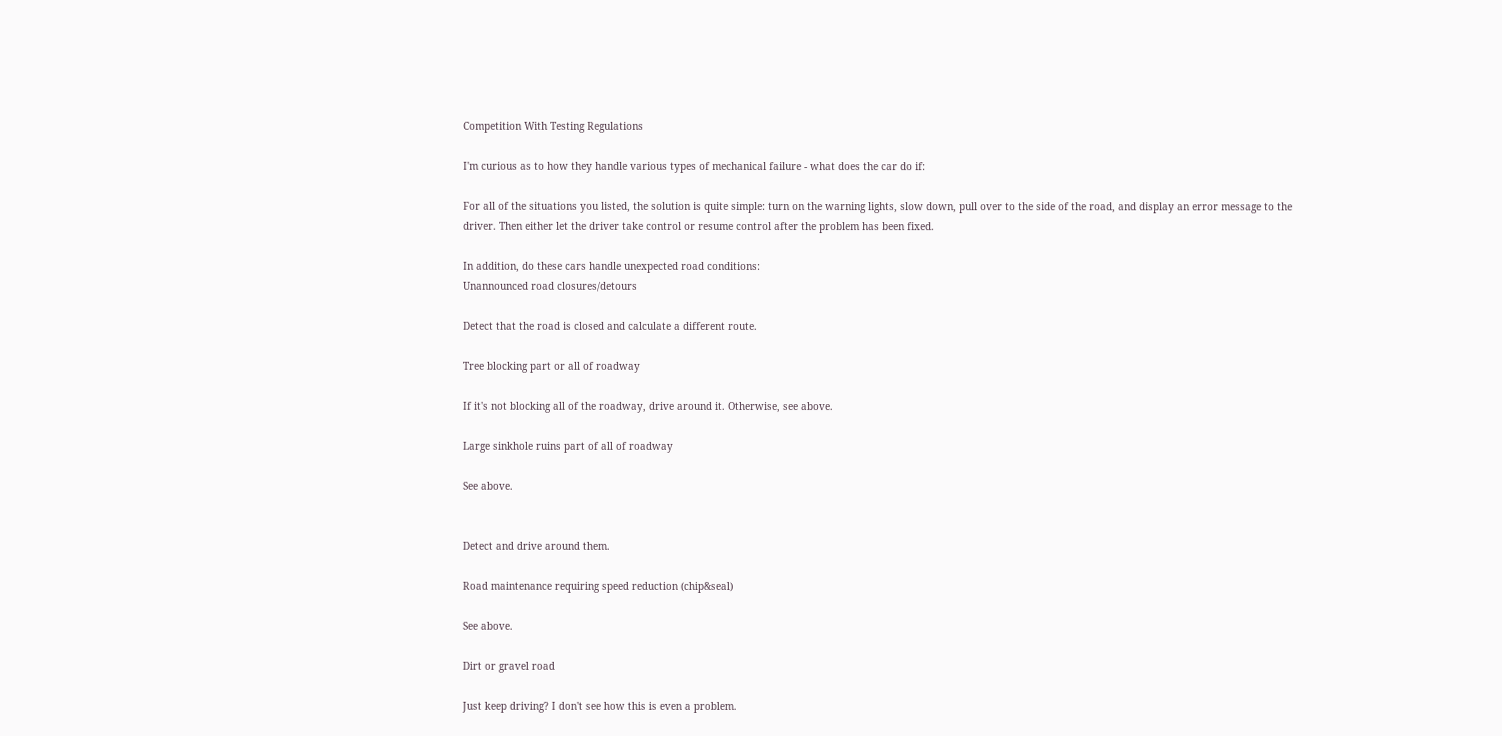Competition With Testing Regulations

I'm curious as to how they handle various types of mechanical failure - what does the car do if:

For all of the situations you listed, the solution is quite simple: turn on the warning lights, slow down, pull over to the side of the road, and display an error message to the driver. Then either let the driver take control or resume control after the problem has been fixed.

In addition, do these cars handle unexpected road conditions:
Unannounced road closures/detours

Detect that the road is closed and calculate a different route.

Tree blocking part or all of roadway

If it's not blocking all of the roadway, drive around it. Otherwise, see above.

Large sinkhole ruins part of all of roadway

See above.


Detect and drive around them.

Road maintenance requiring speed reduction (chip&seal)

See above.

Dirt or gravel road

Just keep driving? I don't see how this is even a problem.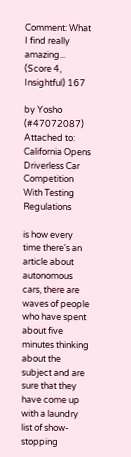Comment: What I find really amazing... (Score 4, Insightful) 167

by Yosho (#47072087) Attached to: California Opens Driverless Car Competition With Testing Regulations

is how every time there's an article about autonomous cars, there are waves of people who have spent about five minutes thinking about the subject and are sure that they have come up with a laundry list of show-stopping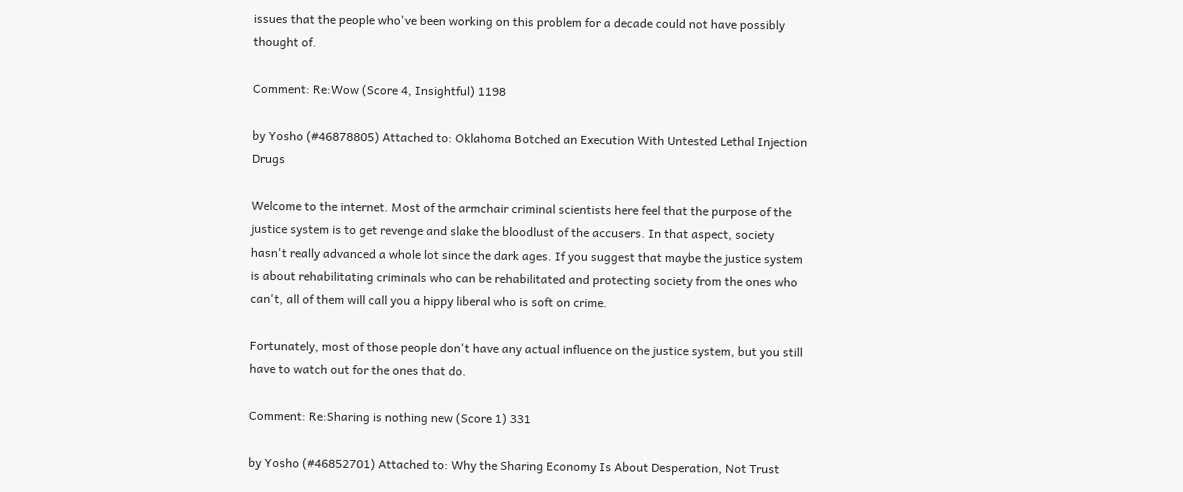issues that the people who've been working on this problem for a decade could not have possibly thought of.

Comment: Re:Wow (Score 4, Insightful) 1198

by Yosho (#46878805) Attached to: Oklahoma Botched an Execution With Untested Lethal Injection Drugs

Welcome to the internet. Most of the armchair criminal scientists here feel that the purpose of the justice system is to get revenge and slake the bloodlust of the accusers. In that aspect, society hasn't really advanced a whole lot since the dark ages. If you suggest that maybe the justice system is about rehabilitating criminals who can be rehabilitated and protecting society from the ones who can't, all of them will call you a hippy liberal who is soft on crime.

Fortunately, most of those people don't have any actual influence on the justice system, but you still have to watch out for the ones that do.

Comment: Re:Sharing is nothing new (Score 1) 331

by Yosho (#46852701) Attached to: Why the Sharing Economy Is About Desperation, Not Trust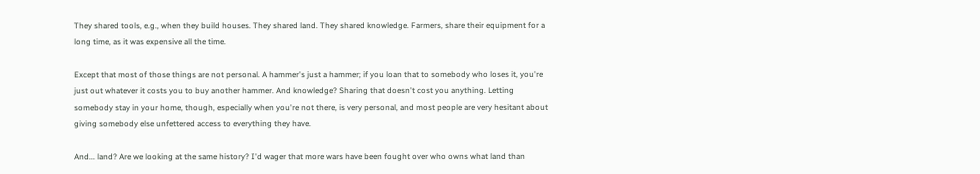They shared tools, e.g., when they build houses. They shared land. They shared knowledge. Farmers, share their equipment for a long time, as it was expensive all the time.

Except that most of those things are not personal. A hammer's just a hammer; if you loan that to somebody who loses it, you're just out whatever it costs you to buy another hammer. And knowledge? Sharing that doesn't cost you anything. Letting somebody stay in your home, though, especially when you're not there, is very personal, and most people are very hesitant about giving somebody else unfettered access to everything they have.

And... land? Are we looking at the same history? I'd wager that more wars have been fought over who owns what land than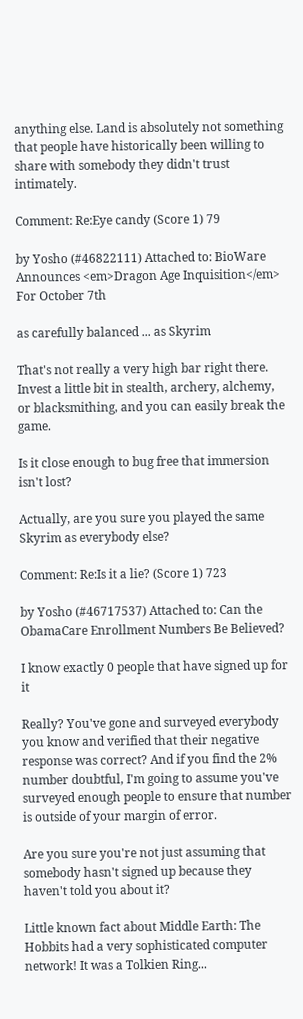anything else. Land is absolutely not something that people have historically been willing to share with somebody they didn't trust intimately.

Comment: Re:Eye candy (Score 1) 79

by Yosho (#46822111) Attached to: BioWare Announces <em>Dragon Age Inquisition</em> For October 7th

as carefully balanced ... as Skyrim

That's not really a very high bar right there. Invest a little bit in stealth, archery, alchemy, or blacksmithing, and you can easily break the game.

Is it close enough to bug free that immersion isn't lost?

Actually, are you sure you played the same Skyrim as everybody else?

Comment: Re:Is it a lie? (Score 1) 723

by Yosho (#46717537) Attached to: Can the ObamaCare Enrollment Numbers Be Believed?

I know exactly 0 people that have signed up for it

Really? You've gone and surveyed everybody you know and verified that their negative response was correct? And if you find the 2% number doubtful, I'm going to assume you've surveyed enough people to ensure that number is outside of your margin of error.

Are you sure you're not just assuming that somebody hasn't signed up because they haven't told you about it?

Little known fact about Middle Earth: The Hobbits had a very sophisticated computer network! It was a Tolkien Ring...